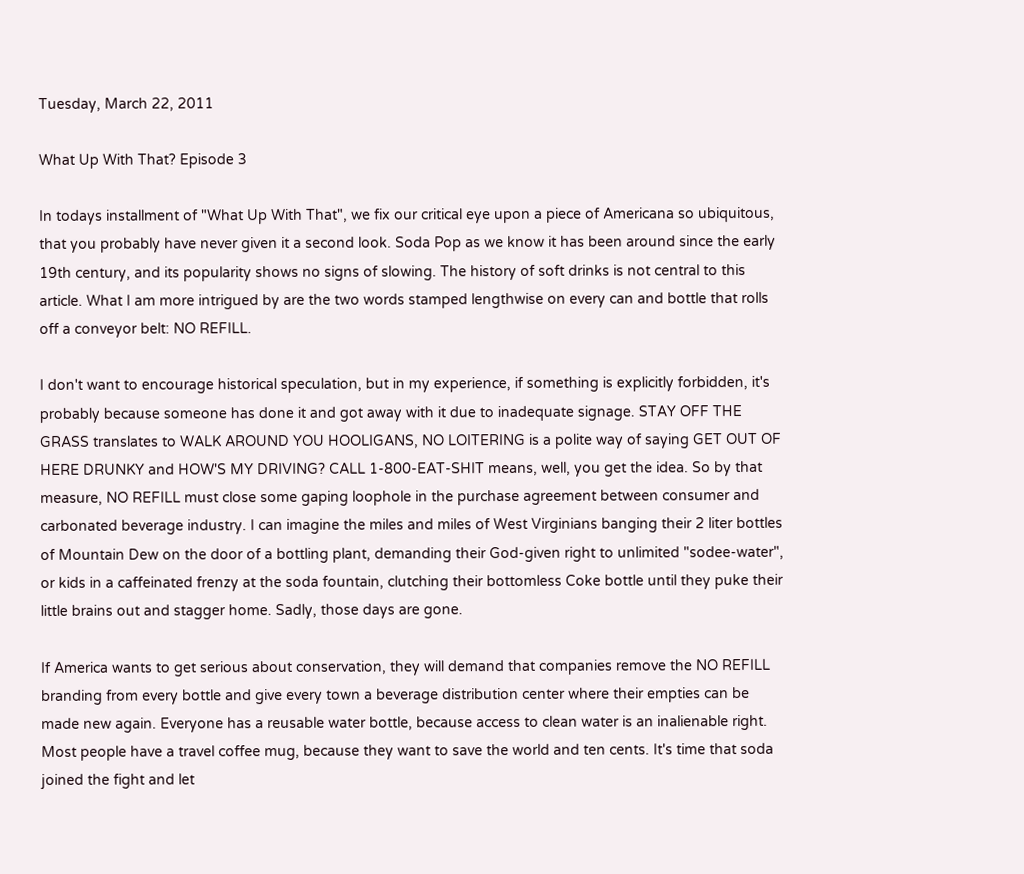Tuesday, March 22, 2011

What Up With That? Episode 3

In todays installment of "What Up With That", we fix our critical eye upon a piece of Americana so ubiquitous, that you probably have never given it a second look. Soda Pop as we know it has been around since the early 19th century, and its popularity shows no signs of slowing. The history of soft drinks is not central to this article. What I am more intrigued by are the two words stamped lengthwise on every can and bottle that rolls off a conveyor belt: NO REFILL.

I don't want to encourage historical speculation, but in my experience, if something is explicitly forbidden, it's probably because someone has done it and got away with it due to inadequate signage. STAY OFF THE GRASS translates to WALK AROUND YOU HOOLIGANS, NO LOITERING is a polite way of saying GET OUT OF HERE DRUNKY and HOW'S MY DRIVING? CALL 1-800-EAT-SHIT means, well, you get the idea. So by that measure, NO REFILL must close some gaping loophole in the purchase agreement between consumer and carbonated beverage industry. I can imagine the miles and miles of West Virginians banging their 2 liter bottles of Mountain Dew on the door of a bottling plant, demanding their God-given right to unlimited "sodee-water", or kids in a caffeinated frenzy at the soda fountain, clutching their bottomless Coke bottle until they puke their little brains out and stagger home. Sadly, those days are gone.

If America wants to get serious about conservation, they will demand that companies remove the NO REFILL branding from every bottle and give every town a beverage distribution center where their empties can be made new again. Everyone has a reusable water bottle, because access to clean water is an inalienable right. Most people have a travel coffee mug, because they want to save the world and ten cents. It's time that soda joined the fight and let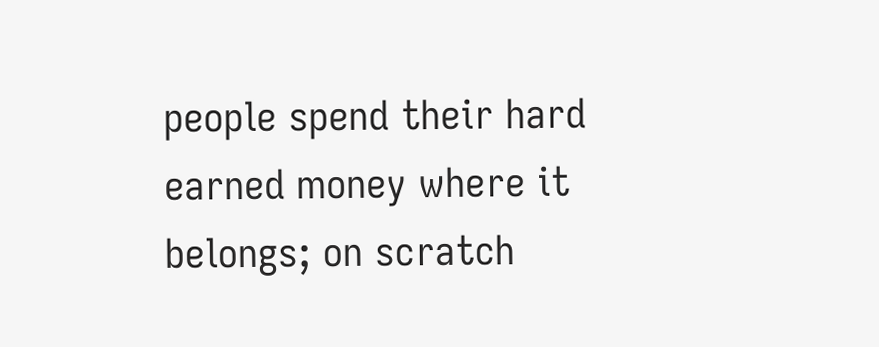people spend their hard earned money where it belongs; on scratch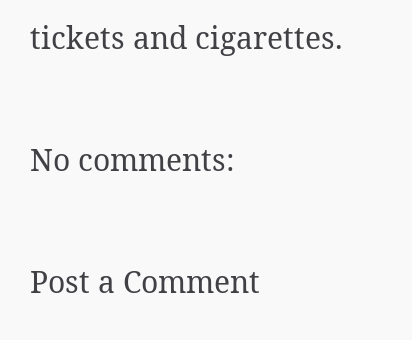tickets and cigarettes.

No comments:

Post a Comment